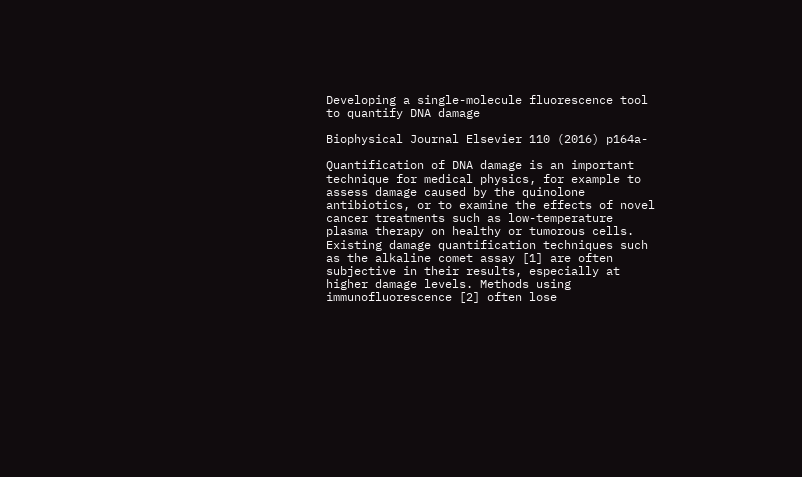Developing a single-molecule fluorescence tool to quantify DNA damage

Biophysical Journal Elsevier 110 (2016) p164a-

Quantification of DNA damage is an important technique for medical physics, for example to assess damage caused by the quinolone antibiotics, or to examine the effects of novel cancer treatments such as low-temperature plasma therapy on healthy or tumorous cells. Existing damage quantification techniques such as the alkaline comet assay [1] are often subjective in their results, especially at higher damage levels. Methods using immunofluorescence [2] often lose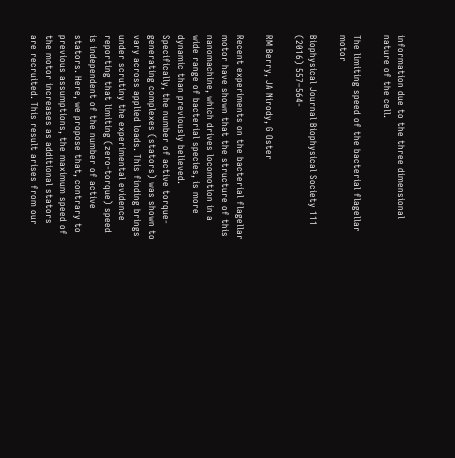information due to the three dimensional nature of the cell.

The limiting speed of the bacterial flagellar motor

Biophysical Journal Biophysical Society 111 (2016) 557–564-

RM Berry, JA Nirody, G Oster

Recent experiments on the bacterial flagellar motor have shown that the structure of this nanomachine, which drives locomotion in a wide range of bacterial species, is more dynamic than previously believed. Specifically, the number of active torque-generating complexes (stators) was shown to vary across applied loads. This finding brings under scrutiny the experimental evidence reporting that limiting (zero-torque) speed is independent of the number of active stators. Here, we propose that, contrary to previous assumptions, the maximum speed of the motor increases as additional stators are recruited. This result arises from our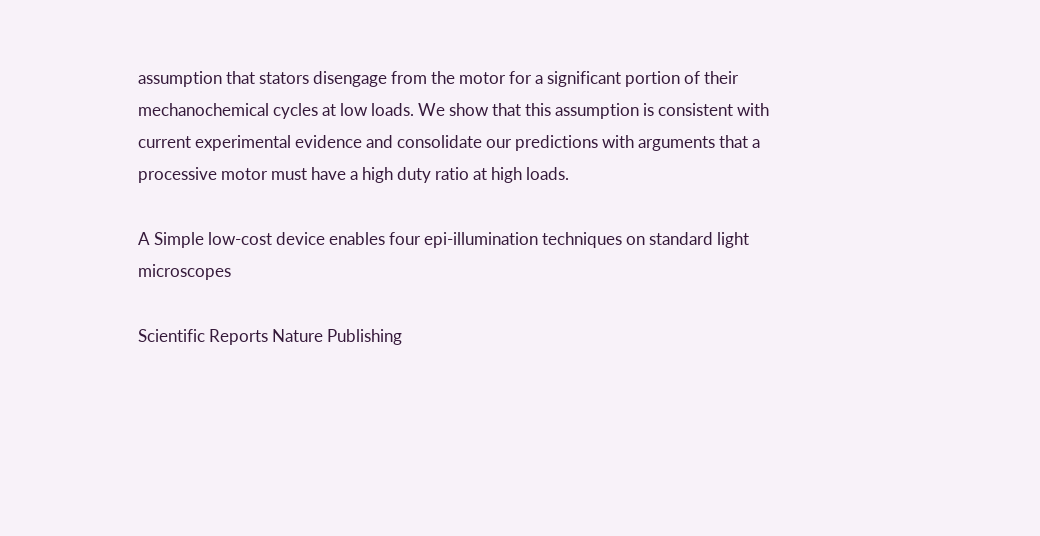assumption that stators disengage from the motor for a significant portion of their mechanochemical cycles at low loads. We show that this assumption is consistent with current experimental evidence and consolidate our predictions with arguments that a processive motor must have a high duty ratio at high loads.

A Simple low-cost device enables four epi-illumination techniques on standard light microscopes

Scientific Reports Nature Publishing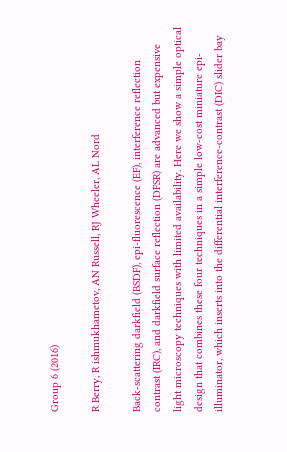Group 6 (2016)

R Berry, R ishmukhametov, AN Russell, RJ Wheeler, AL Nord

Back-scattering darkfield (BSDF), epi-fluorescence (EF), interference reflection contrast (IRC), and darkfield surface reflection (DFSR) are advanced but expensive light microscopy techniques with limited availability. Here we show a simple optical design that combines these four techniques in a simple low-cost miniature epi-illuminator, which inserts into the differential interference-contrast (DIC) slider bay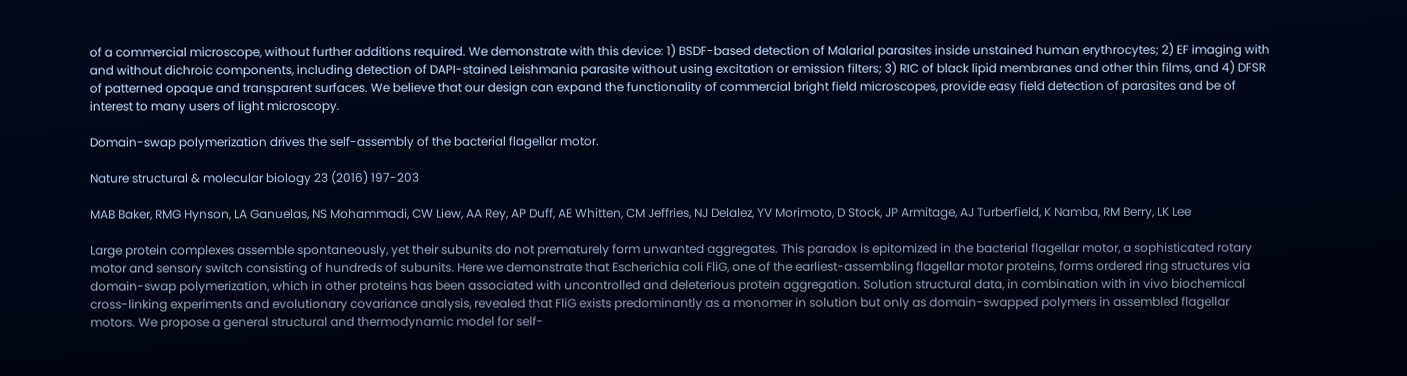of a commercial microscope, without further additions required. We demonstrate with this device: 1) BSDF-based detection of Malarial parasites inside unstained human erythrocytes; 2) EF imaging with and without dichroic components, including detection of DAPI-stained Leishmania parasite without using excitation or emission filters; 3) RIC of black lipid membranes and other thin films, and 4) DFSR of patterned opaque and transparent surfaces. We believe that our design can expand the functionality of commercial bright field microscopes, provide easy field detection of parasites and be of interest to many users of light microscopy.

Domain-swap polymerization drives the self-assembly of the bacterial flagellar motor.

Nature structural & molecular biology 23 (2016) 197-203

MAB Baker, RMG Hynson, LA Ganuelas, NS Mohammadi, CW Liew, AA Rey, AP Duff, AE Whitten, CM Jeffries, NJ Delalez, YV Morimoto, D Stock, JP Armitage, AJ Turberfield, K Namba, RM Berry, LK Lee

Large protein complexes assemble spontaneously, yet their subunits do not prematurely form unwanted aggregates. This paradox is epitomized in the bacterial flagellar motor, a sophisticated rotary motor and sensory switch consisting of hundreds of subunits. Here we demonstrate that Escherichia coli FliG, one of the earliest-assembling flagellar motor proteins, forms ordered ring structures via domain-swap polymerization, which in other proteins has been associated with uncontrolled and deleterious protein aggregation. Solution structural data, in combination with in vivo biochemical cross-linking experiments and evolutionary covariance analysis, revealed that FliG exists predominantly as a monomer in solution but only as domain-swapped polymers in assembled flagellar motors. We propose a general structural and thermodynamic model for self-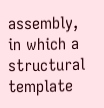assembly, in which a structural template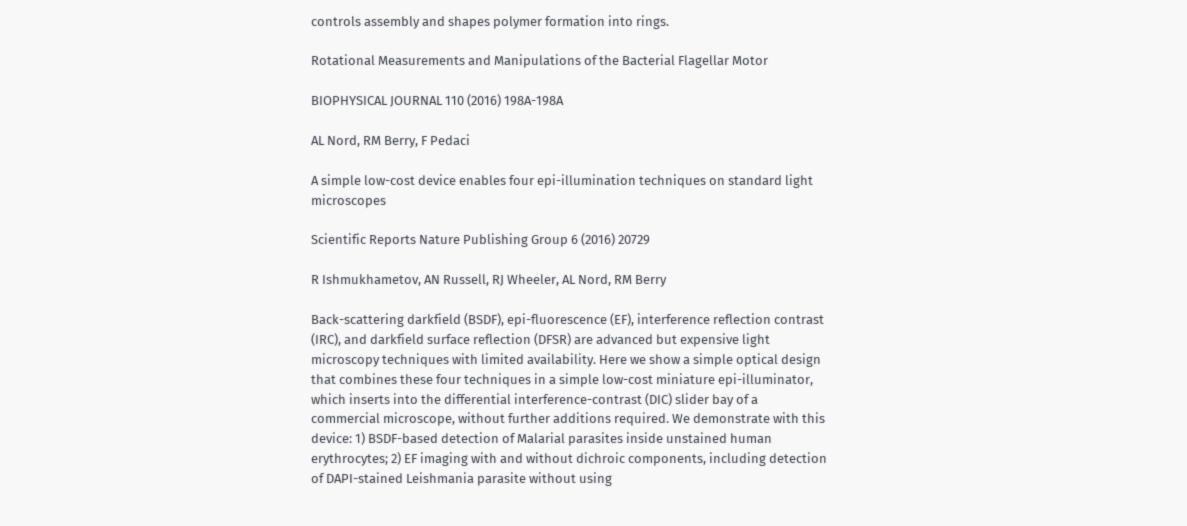controls assembly and shapes polymer formation into rings.

Rotational Measurements and Manipulations of the Bacterial Flagellar Motor

BIOPHYSICAL JOURNAL 110 (2016) 198A-198A

AL Nord, RM Berry, F Pedaci

A simple low-cost device enables four epi-illumination techniques on standard light microscopes

Scientific Reports Nature Publishing Group 6 (2016) 20729

R Ishmukhametov, AN Russell, RJ Wheeler, AL Nord, RM Berry

Back-scattering darkfield (BSDF), epi-fluorescence (EF), interference reflection contrast (IRC), and darkfield surface reflection (DFSR) are advanced but expensive light microscopy techniques with limited availability. Here we show a simple optical design that combines these four techniques in a simple low-cost miniature epi-illuminator, which inserts into the differential interference-contrast (DIC) slider bay of a commercial microscope, without further additions required. We demonstrate with this device: 1) BSDF-based detection of Malarial parasites inside unstained human erythrocytes; 2) EF imaging with and without dichroic components, including detection of DAPI-stained Leishmania parasite without using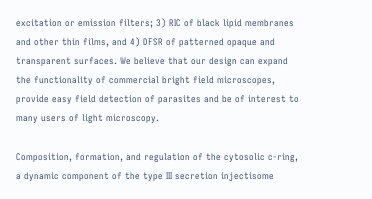excitation or emission filters; 3) RIC of black lipid membranes and other thin films, and 4) DFSR of patterned opaque and transparent surfaces. We believe that our design can expand the functionality of commercial bright field microscopes, provide easy field detection of parasites and be of interest to many users of light microscopy.

Composition, formation, and regulation of the cytosolic c-ring, a dynamic component of the type III secretion injectisome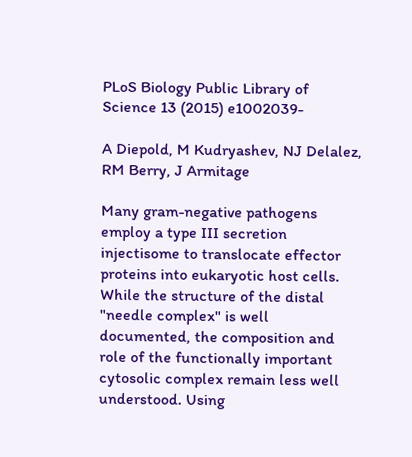PLoS Biology Public Library of Science 13 (2015) e1002039-

A Diepold, M Kudryashev, NJ Delalez, RM Berry, J Armitage

Many gram-negative pathogens employ a type III secretion injectisome to translocate effector proteins into eukaryotic host cells. While the structure of the distal "needle complex" is well documented, the composition and role of the functionally important cytosolic complex remain less well understood. Using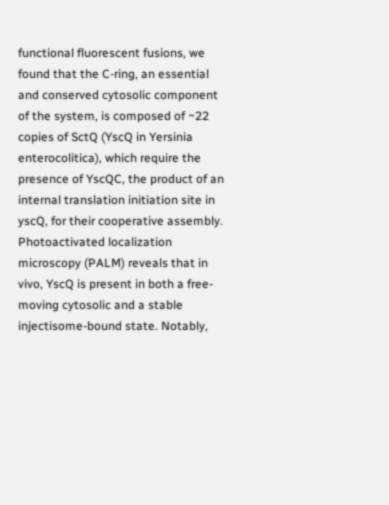functional fluorescent fusions, we found that the C-ring, an essential and conserved cytosolic component of the system, is composed of ~22 copies of SctQ (YscQ in Yersinia enterocolitica), which require the presence of YscQC, the product of an internal translation initiation site in yscQ, for their cooperative assembly. Photoactivated localization microscopy (PALM) reveals that in vivo, YscQ is present in both a free-moving cytosolic and a stable injectisome-bound state. Notably,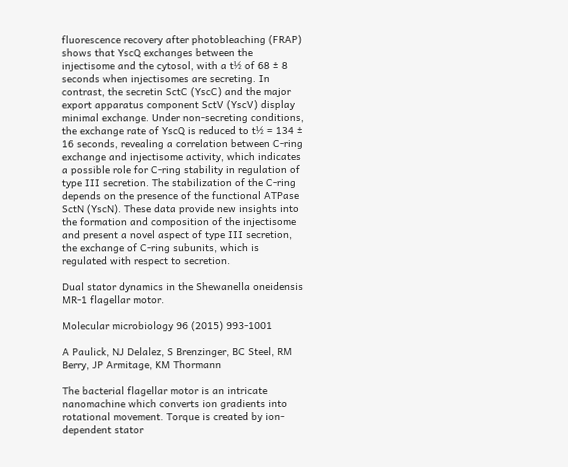fluorescence recovery after photobleaching (FRAP) shows that YscQ exchanges between the injectisome and the cytosol, with a t½ of 68 ± 8 seconds when injectisomes are secreting. In contrast, the secretin SctC (YscC) and the major export apparatus component SctV (YscV) display minimal exchange. Under non-secreting conditions, the exchange rate of YscQ is reduced to t½ = 134 ± 16 seconds, revealing a correlation between C-ring exchange and injectisome activity, which indicates a possible role for C-ring stability in regulation of type III secretion. The stabilization of the C-ring depends on the presence of the functional ATPase SctN (YscN). These data provide new insights into the formation and composition of the injectisome and present a novel aspect of type III secretion, the exchange of C-ring subunits, which is regulated with respect to secretion.

Dual stator dynamics in the Shewanella oneidensis MR-1 flagellar motor.

Molecular microbiology 96 (2015) 993-1001

A Paulick, NJ Delalez, S Brenzinger, BC Steel, RM Berry, JP Armitage, KM Thormann

The bacterial flagellar motor is an intricate nanomachine which converts ion gradients into rotational movement. Torque is created by ion-dependent stator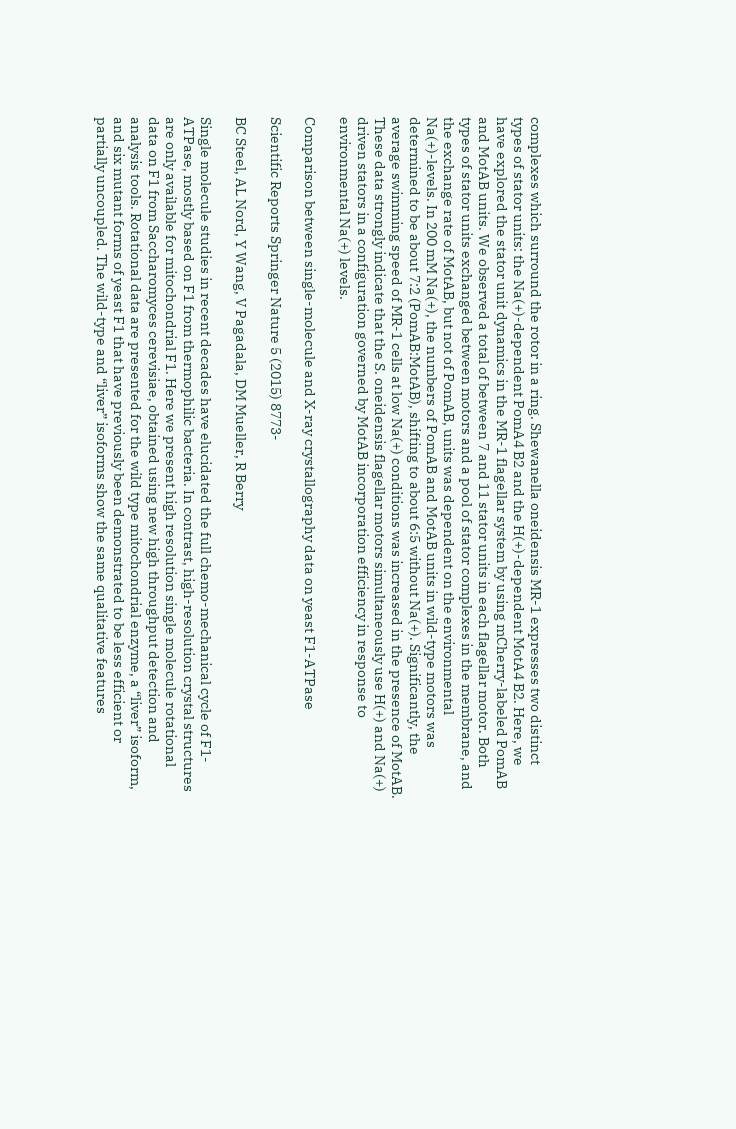complexes which surround the rotor in a ring. Shewanella oneidensis MR-1 expresses two distinct types of stator units: the Na(+)-dependent PomA4 B2 and the H(+)-dependent MotA4 B2. Here, we have explored the stator unit dynamics in the MR-1 flagellar system by using mCherry-labeled PomAB and MotAB units. We observed a total of between 7 and 11 stator units in each flagellar motor. Both types of stator units exchanged between motors and a pool of stator complexes in the membrane, and the exchange rate of MotAB, but not of PomAB, units was dependent on the environmental Na(+)-levels. In 200 mM Na(+), the numbers of PomAB and MotAB units in wild-type motors was determined to be about 7:2 (PomAB:MotAB), shifting to about 6:5 without Na(+). Significantly, the average swimming speed of MR-1 cells at low Na(+) conditions was increased in the presence of MotAB. These data strongly indicate that the S. oneidensis flagellar motors simultaneously use H(+) and Na(+) driven stators in a configuration governed by MotAB incorporation efficiency in response to environmental Na(+) levels.

Comparison between single-molecule and X-ray crystallography data on yeast F1-ATPase

Scientific Reports Springer Nature 5 (2015) 8773-

BC Steel, AL Nord, Y Wang, V Pagadala, DM Mueller, R Berry

Single molecule studies in recent decades have elucidated the full chemo-mechanical cycle of F1-ATPase, mostly based on F1 from thermophilic bacteria. In contrast, high-resolution crystal structures are only available for mitochondrial F1. Here we present high resolution single molecule rotational data on F1 from Saccharomyces cerevisiae, obtained using new high throughput detection and analysis tools. Rotational data are presented for the wild type mitochondrial enzyme, a “liver” isoform, and six mutant forms of yeast F1 that have previously been demonstrated to be less efficient or partially uncoupled. The wild-type and “liver” isoforms show the same qualitative features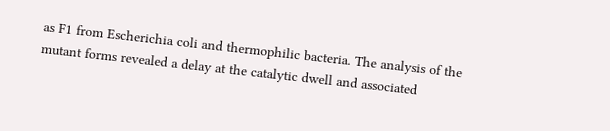as F1 from Escherichia coli and thermophilic bacteria. The analysis of the mutant forms revealed a delay at the catalytic dwell and associated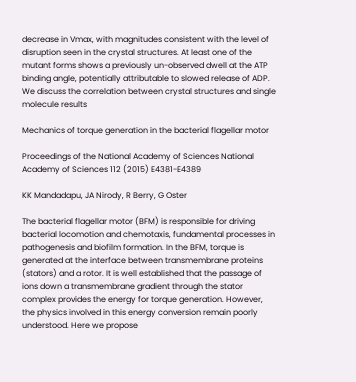decrease in Vmax, with magnitudes consistent with the level of disruption seen in the crystal structures. At least one of the mutant forms shows a previously un-observed dwell at the ATP binding angle, potentially attributable to slowed release of ADP. We discuss the correlation between crystal structures and single molecule results

Mechanics of torque generation in the bacterial flagellar motor

Proceedings of the National Academy of Sciences National Academy of Sciences 112 (2015) E4381-E4389

KK Mandadapu, JA Nirody, R Berry, G Oster

The bacterial flagellar motor (BFM) is responsible for driving bacterial locomotion and chemotaxis, fundamental processes in pathogenesis and biofilm formation. In the BFM, torque is generated at the interface between transmembrane proteins (stators) and a rotor. It is well established that the passage of ions down a transmembrane gradient through the stator complex provides the energy for torque generation. However, the physics involved in this energy conversion remain poorly understood. Here we propose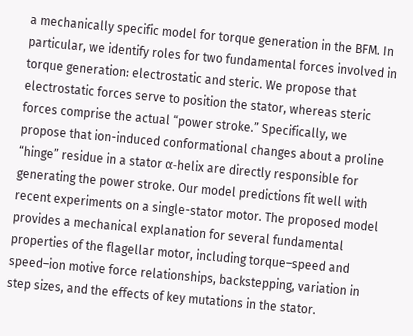a mechanically specific model for torque generation in the BFM. In particular, we identify roles for two fundamental forces involved in torque generation: electrostatic and steric. We propose that electrostatic forces serve to position the stator, whereas steric forces comprise the actual “power stroke.” Specifically, we propose that ion-induced conformational changes about a proline “hinge” residue in a stator α-helix are directly responsible for generating the power stroke. Our model predictions fit well with recent experiments on a single-stator motor. The proposed model provides a mechanical explanation for several fundamental properties of the flagellar motor, including torque–speed and speed–ion motive force relationships, backstepping, variation in step sizes, and the effects of key mutations in the stator.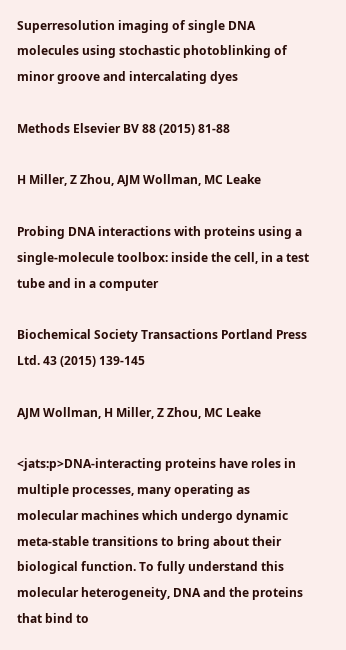Superresolution imaging of single DNA molecules using stochastic photoblinking of minor groove and intercalating dyes

Methods Elsevier BV 88 (2015) 81-88

H Miller, Z Zhou, AJM Wollman, MC Leake

Probing DNA interactions with proteins using a single-molecule toolbox: inside the cell, in a test tube and in a computer

Biochemical Society Transactions Portland Press Ltd. 43 (2015) 139-145

AJM Wollman, H Miller, Z Zhou, MC Leake

<jats:p>DNA-interacting proteins have roles in multiple processes, many operating as molecular machines which undergo dynamic meta-stable transitions to bring about their biological function. To fully understand this molecular heterogeneity, DNA and the proteins that bind to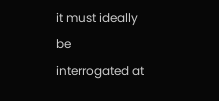it must ideally be interrogated at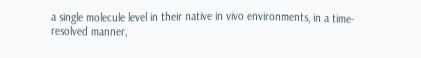a single molecule level in their native in vivo environments, in a time-resolved manner,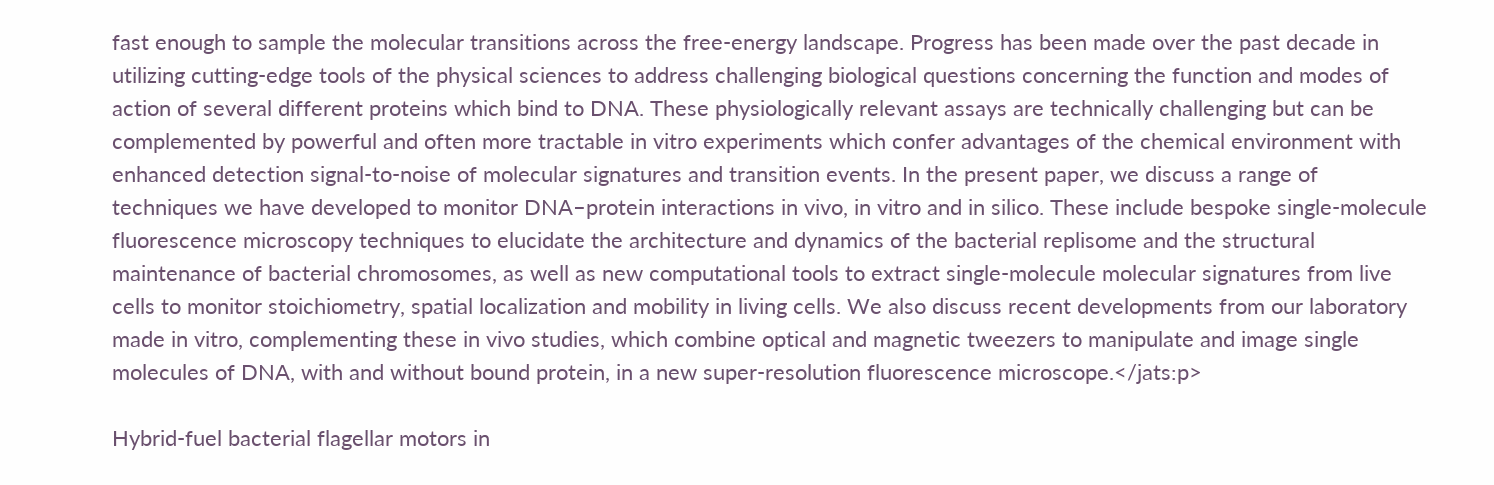fast enough to sample the molecular transitions across the free-energy landscape. Progress has been made over the past decade in utilizing cutting-edge tools of the physical sciences to address challenging biological questions concerning the function and modes of action of several different proteins which bind to DNA. These physiologically relevant assays are technically challenging but can be complemented by powerful and often more tractable in vitro experiments which confer advantages of the chemical environment with enhanced detection signal-to-noise of molecular signatures and transition events. In the present paper, we discuss a range of techniques we have developed to monitor DNA–protein interactions in vivo, in vitro and in silico. These include bespoke single-molecule fluorescence microscopy techniques to elucidate the architecture and dynamics of the bacterial replisome and the structural maintenance of bacterial chromosomes, as well as new computational tools to extract single-molecule molecular signatures from live cells to monitor stoichiometry, spatial localization and mobility in living cells. We also discuss recent developments from our laboratory made in vitro, complementing these in vivo studies, which combine optical and magnetic tweezers to manipulate and image single molecules of DNA, with and without bound protein, in a new super-resolution fluorescence microscope.</jats:p>

Hybrid-fuel bacterial flagellar motors in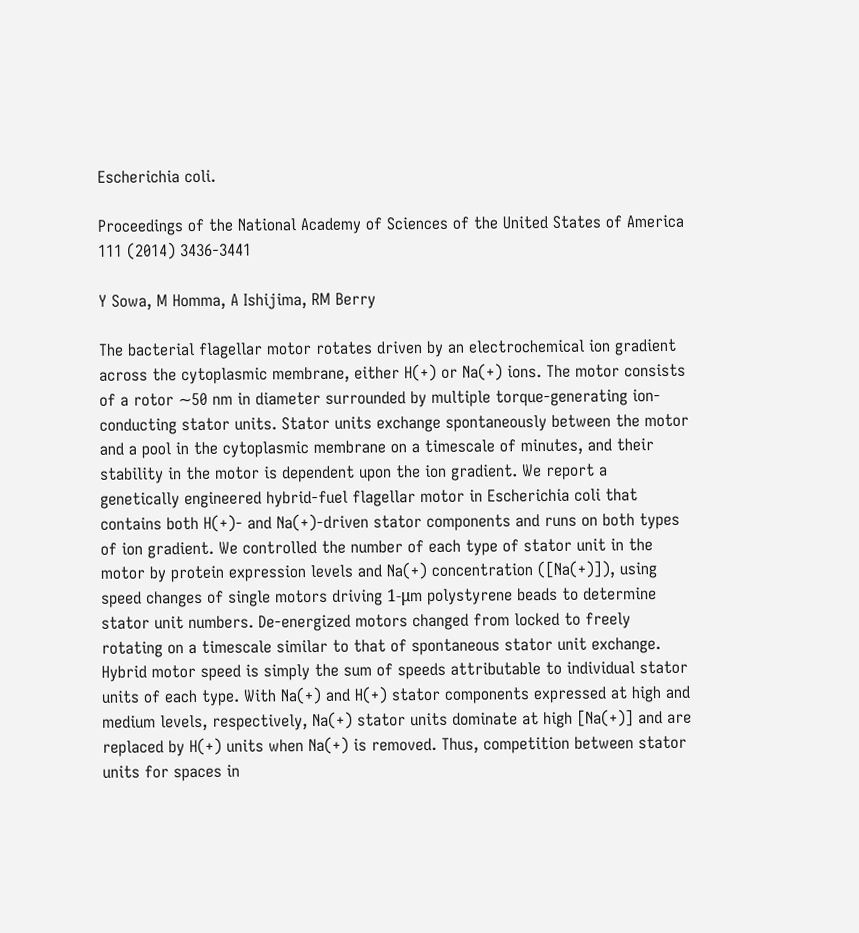Escherichia coli.

Proceedings of the National Academy of Sciences of the United States of America 111 (2014) 3436-3441

Y Sowa, M Homma, A Ishijima, RM Berry

The bacterial flagellar motor rotates driven by an electrochemical ion gradient across the cytoplasmic membrane, either H(+) or Na(+) ions. The motor consists of a rotor ∼50 nm in diameter surrounded by multiple torque-generating ion-conducting stator units. Stator units exchange spontaneously between the motor and a pool in the cytoplasmic membrane on a timescale of minutes, and their stability in the motor is dependent upon the ion gradient. We report a genetically engineered hybrid-fuel flagellar motor in Escherichia coli that contains both H(+)- and Na(+)-driven stator components and runs on both types of ion gradient. We controlled the number of each type of stator unit in the motor by protein expression levels and Na(+) concentration ([Na(+)]), using speed changes of single motors driving 1-μm polystyrene beads to determine stator unit numbers. De-energized motors changed from locked to freely rotating on a timescale similar to that of spontaneous stator unit exchange. Hybrid motor speed is simply the sum of speeds attributable to individual stator units of each type. With Na(+) and H(+) stator components expressed at high and medium levels, respectively, Na(+) stator units dominate at high [Na(+)] and are replaced by H(+) units when Na(+) is removed. Thus, competition between stator units for spaces in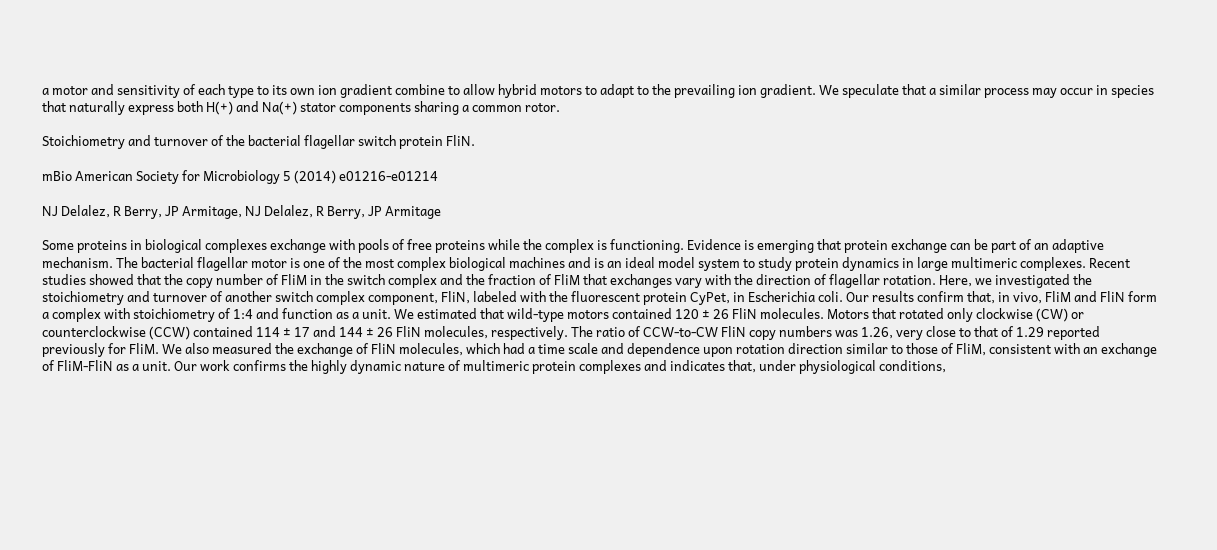a motor and sensitivity of each type to its own ion gradient combine to allow hybrid motors to adapt to the prevailing ion gradient. We speculate that a similar process may occur in species that naturally express both H(+) and Na(+) stator components sharing a common rotor.

Stoichiometry and turnover of the bacterial flagellar switch protein FliN.

mBio American Society for Microbiology 5 (2014) e01216-e01214

NJ Delalez, R Berry, JP Armitage, NJ Delalez, R Berry, JP Armitage

Some proteins in biological complexes exchange with pools of free proteins while the complex is functioning. Evidence is emerging that protein exchange can be part of an adaptive mechanism. The bacterial flagellar motor is one of the most complex biological machines and is an ideal model system to study protein dynamics in large multimeric complexes. Recent studies showed that the copy number of FliM in the switch complex and the fraction of FliM that exchanges vary with the direction of flagellar rotation. Here, we investigated the stoichiometry and turnover of another switch complex component, FliN, labeled with the fluorescent protein CyPet, in Escherichia coli. Our results confirm that, in vivo, FliM and FliN form a complex with stoichiometry of 1:4 and function as a unit. We estimated that wild-type motors contained 120 ± 26 FliN molecules. Motors that rotated only clockwise (CW) or counterclockwise (CCW) contained 114 ± 17 and 144 ± 26 FliN molecules, respectively. The ratio of CCW-to-CW FliN copy numbers was 1.26, very close to that of 1.29 reported previously for FliM. We also measured the exchange of FliN molecules, which had a time scale and dependence upon rotation direction similar to those of FliM, consistent with an exchange of FliM-FliN as a unit. Our work confirms the highly dynamic nature of multimeric protein complexes and indicates that, under physiological conditions,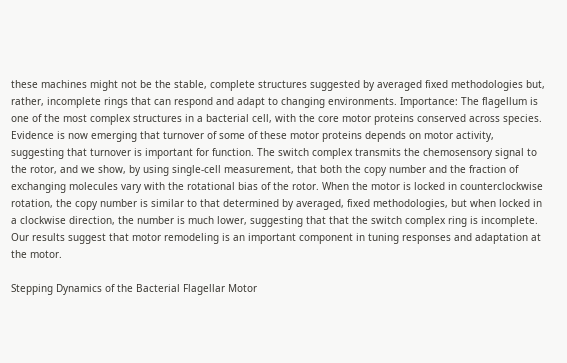these machines might not be the stable, complete structures suggested by averaged fixed methodologies but, rather, incomplete rings that can respond and adapt to changing environments. Importance: The flagellum is one of the most complex structures in a bacterial cell, with the core motor proteins conserved across species. Evidence is now emerging that turnover of some of these motor proteins depends on motor activity, suggesting that turnover is important for function. The switch complex transmits the chemosensory signal to the rotor, and we show, by using single-cell measurement, that both the copy number and the fraction of exchanging molecules vary with the rotational bias of the rotor. When the motor is locked in counterclockwise rotation, the copy number is similar to that determined by averaged, fixed methodologies, but when locked in a clockwise direction, the number is much lower, suggesting that that the switch complex ring is incomplete. Our results suggest that motor remodeling is an important component in tuning responses and adaptation at the motor.

Stepping Dynamics of the Bacterial Flagellar Motor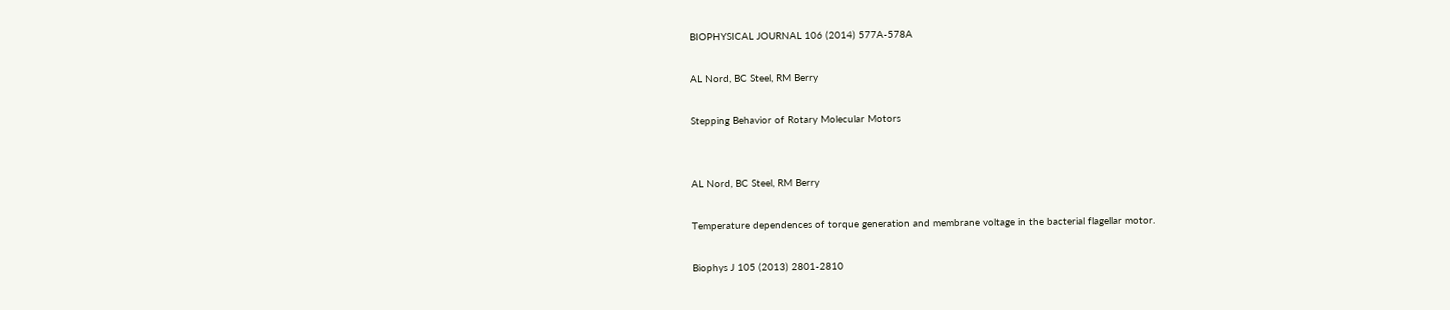BIOPHYSICAL JOURNAL 106 (2014) 577A-578A

AL Nord, BC Steel, RM Berry

Stepping Behavior of Rotary Molecular Motors


AL Nord, BC Steel, RM Berry

Temperature dependences of torque generation and membrane voltage in the bacterial flagellar motor.

Biophys J 105 (2013) 2801-2810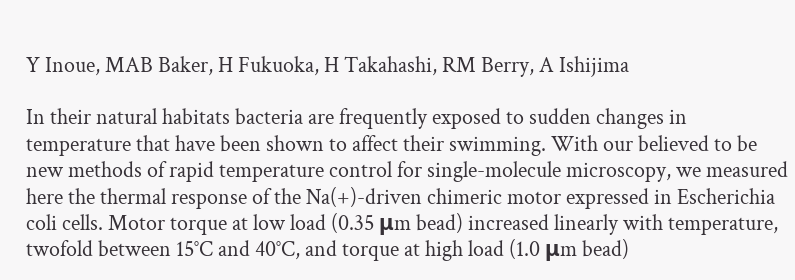Y Inoue, MAB Baker, H Fukuoka, H Takahashi, RM Berry, A Ishijima

In their natural habitats bacteria are frequently exposed to sudden changes in temperature that have been shown to affect their swimming. With our believed to be new methods of rapid temperature control for single-molecule microscopy, we measured here the thermal response of the Na(+)-driven chimeric motor expressed in Escherichia coli cells. Motor torque at low load (0.35 μm bead) increased linearly with temperature, twofold between 15°C and 40°C, and torque at high load (1.0 μm bead)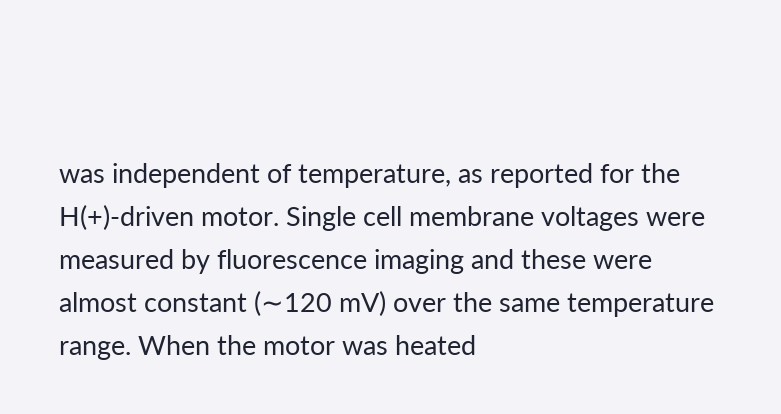was independent of temperature, as reported for the H(+)-driven motor. Single cell membrane voltages were measured by fluorescence imaging and these were almost constant (∼120 mV) over the same temperature range. When the motor was heated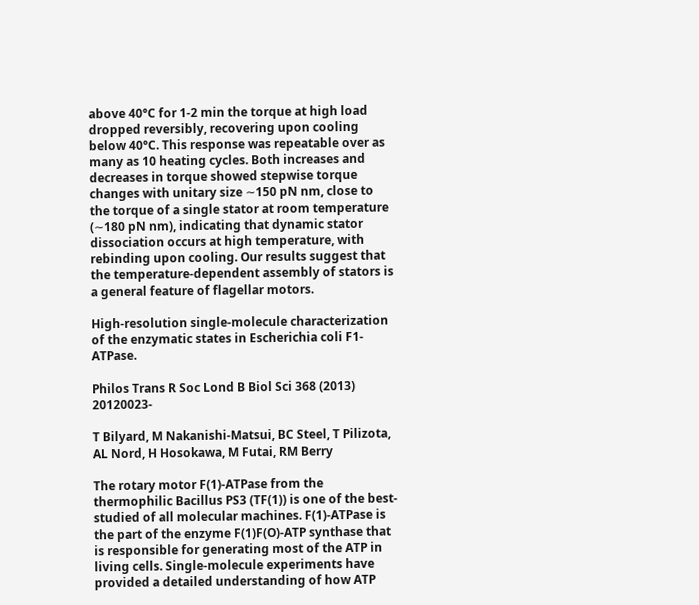above 40°C for 1-2 min the torque at high load dropped reversibly, recovering upon cooling below 40°C. This response was repeatable over as many as 10 heating cycles. Both increases and decreases in torque showed stepwise torque changes with unitary size ∼150 pN nm, close to the torque of a single stator at room temperature (∼180 pN nm), indicating that dynamic stator dissociation occurs at high temperature, with rebinding upon cooling. Our results suggest that the temperature-dependent assembly of stators is a general feature of flagellar motors.

High-resolution single-molecule characterization of the enzymatic states in Escherichia coli F1-ATPase.

Philos Trans R Soc Lond B Biol Sci 368 (2013) 20120023-

T Bilyard, M Nakanishi-Matsui, BC Steel, T Pilizota, AL Nord, H Hosokawa, M Futai, RM Berry

The rotary motor F(1)-ATPase from the thermophilic Bacillus PS3 (TF(1)) is one of the best-studied of all molecular machines. F(1)-ATPase is the part of the enzyme F(1)F(O)-ATP synthase that is responsible for generating most of the ATP in living cells. Single-molecule experiments have provided a detailed understanding of how ATP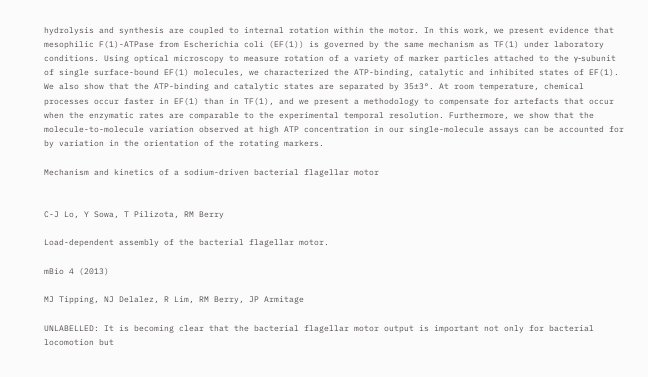hydrolysis and synthesis are coupled to internal rotation within the motor. In this work, we present evidence that mesophilic F(1)-ATPase from Escherichia coli (EF(1)) is governed by the same mechanism as TF(1) under laboratory conditions. Using optical microscopy to measure rotation of a variety of marker particles attached to the γ-subunit of single surface-bound EF(1) molecules, we characterized the ATP-binding, catalytic and inhibited states of EF(1). We also show that the ATP-binding and catalytic states are separated by 35±3°. At room temperature, chemical processes occur faster in EF(1) than in TF(1), and we present a methodology to compensate for artefacts that occur when the enzymatic rates are comparable to the experimental temporal resolution. Furthermore, we show that the molecule-to-molecule variation observed at high ATP concentration in our single-molecule assays can be accounted for by variation in the orientation of the rotating markers.

Mechanism and kinetics of a sodium-driven bacterial flagellar motor


C-J Lo, Y Sowa, T Pilizota, RM Berry

Load-dependent assembly of the bacterial flagellar motor.

mBio 4 (2013)

MJ Tipping, NJ Delalez, R Lim, RM Berry, JP Armitage

UNLABELLED: It is becoming clear that the bacterial flagellar motor output is important not only for bacterial locomotion but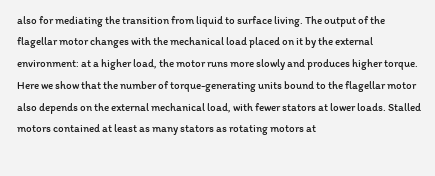also for mediating the transition from liquid to surface living. The output of the flagellar motor changes with the mechanical load placed on it by the external environment: at a higher load, the motor runs more slowly and produces higher torque. Here we show that the number of torque-generating units bound to the flagellar motor also depends on the external mechanical load, with fewer stators at lower loads. Stalled motors contained at least as many stators as rotating motors at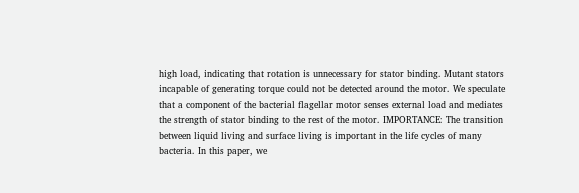high load, indicating that rotation is unnecessary for stator binding. Mutant stators incapable of generating torque could not be detected around the motor. We speculate that a component of the bacterial flagellar motor senses external load and mediates the strength of stator binding to the rest of the motor. IMPORTANCE: The transition between liquid living and surface living is important in the life cycles of many bacteria. In this paper, we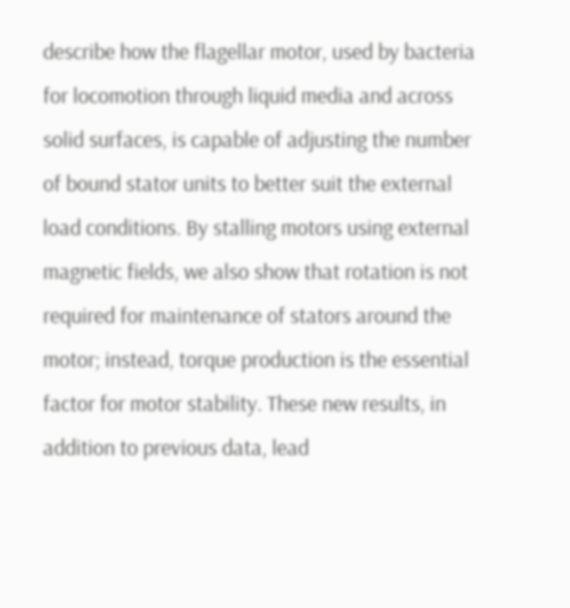describe how the flagellar motor, used by bacteria for locomotion through liquid media and across solid surfaces, is capable of adjusting the number of bound stator units to better suit the external load conditions. By stalling motors using external magnetic fields, we also show that rotation is not required for maintenance of stators around the motor; instead, torque production is the essential factor for motor stability. These new results, in addition to previous data, lead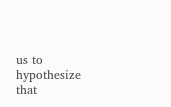us to hypothesize that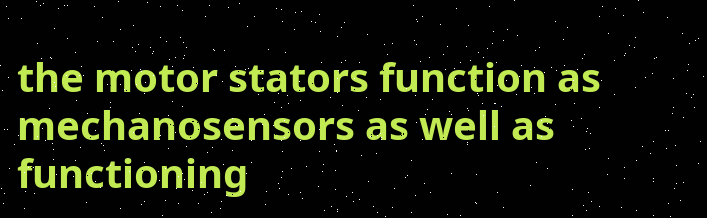the motor stators function as mechanosensors as well as functioning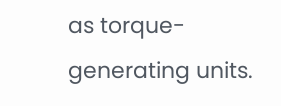as torque-generating units.